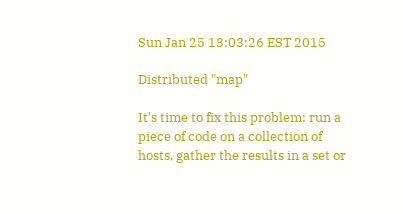Sun Jan 25 13:03:26 EST 2015

Distributed "map"

It's time to fix this problem: run a piece of code on a collection of
hosts, gather the results in a set or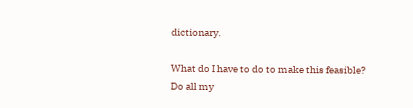dictionary.

What do I have to do to make this feasible?  Do all my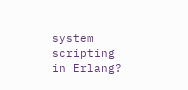system
scripting in Erlang?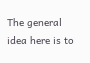The general idea here is to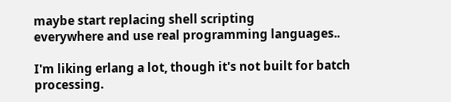maybe start replacing shell scripting
everywhere and use real programming languages..

I'm liking erlang a lot, though it's not built for batch processing.